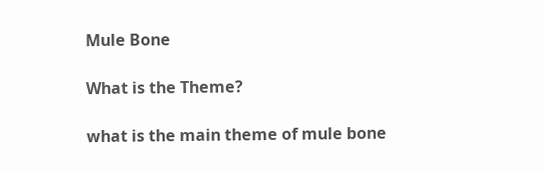Mule Bone

What is the Theme?

what is the main theme of mule bone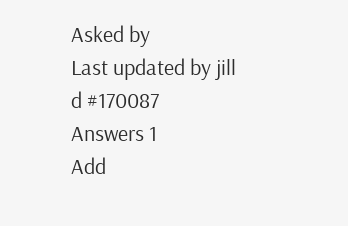Asked by
Last updated by jill d #170087
Answers 1
Add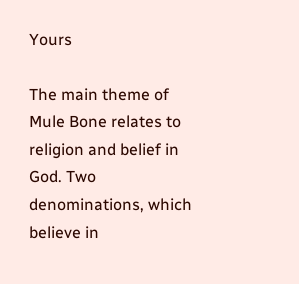Yours

The main theme of Mule Bone relates to religion and belief in God. Two denominations, which believe in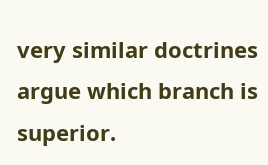very similar doctrines argue which branch is superior.